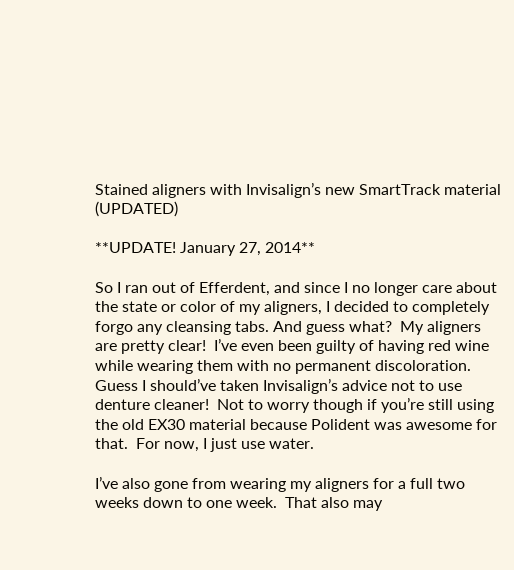Stained aligners with Invisalign’s new SmartTrack material (UPDATED)

**UPDATE! January 27, 2014**

So I ran out of Efferdent, and since I no longer care about the state or color of my aligners, I decided to completely forgo any cleansing tabs. And guess what?  My aligners are pretty clear!  I’ve even been guilty of having red wine while wearing them with no permanent discoloration.  Guess I should’ve taken Invisalign’s advice not to use denture cleaner!  Not to worry though if you’re still using the old EX30 material because Polident was awesome for that.  For now, I just use water.

I’ve also gone from wearing my aligners for a full two weeks down to one week.  That also may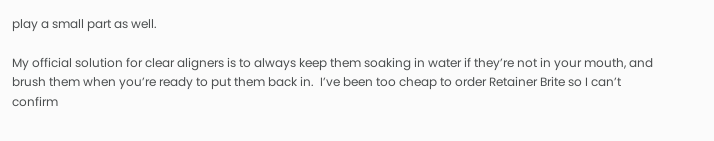play a small part as well.

My official solution for clear aligners is to always keep them soaking in water if they’re not in your mouth, and brush them when you’re ready to put them back in.  I’ve been too cheap to order Retainer Brite so I can’t confirm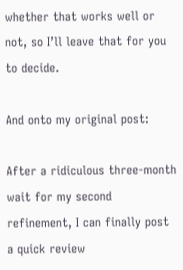whether that works well or not, so I’ll leave that for you to decide.

And onto my original post:

After a ridiculous three-month wait for my second refinement, I can finally post a quick review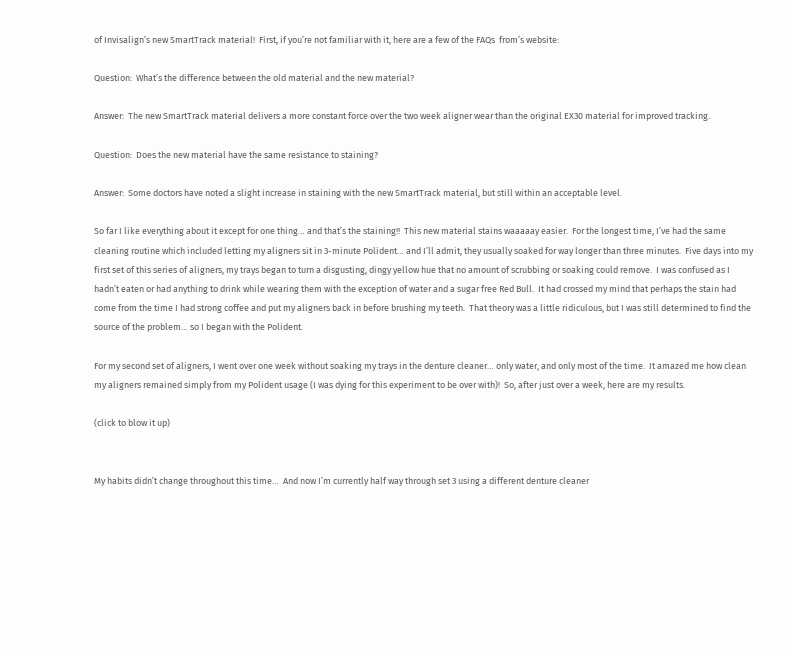of Invisalign’s new SmartTrack material!  First, if you’re not familiar with it, here are a few of the FAQs  from’s website:

Question:  What’s the difference between the old material and the new material?

Answer:  The new SmartTrack material delivers a more constant force over the two week aligner wear than the original EX30 material for improved tracking.

Question:  Does the new material have the same resistance to staining?

Answer:  Some doctors have noted a slight increase in staining with the new SmartTrack material, but still within an acceptable level.

So far I like everything about it except for one thing… and that’s the staining!!  This new material stains waaaaay easier.  For the longest time, I’ve had the same cleaning routine which included letting my aligners sit in 3-minute Polident… and I’ll admit, they usually soaked for way longer than three minutes.  Five days into my first set of this series of aligners, my trays began to turn a disgusting, dingy yellow hue that no amount of scrubbing or soaking could remove.  I was confused as I hadn’t eaten or had anything to drink while wearing them with the exception of water and a sugar free Red Bull.  It had crossed my mind that perhaps the stain had come from the time I had strong coffee and put my aligners back in before brushing my teeth.  That theory was a little ridiculous, but I was still determined to find the source of the problem… so I began with the Polident.

For my second set of aligners, I went over one week without soaking my trays in the denture cleaner… only water, and only most of the time.  It amazed me how clean my aligners remained simply from my Polident usage (I was dying for this experiment to be over with)!  So, after just over a week, here are my results.

(click to blow it up)


My habits didn’t change throughout this time…  And now I’m currently half way through set 3 using a different denture cleaner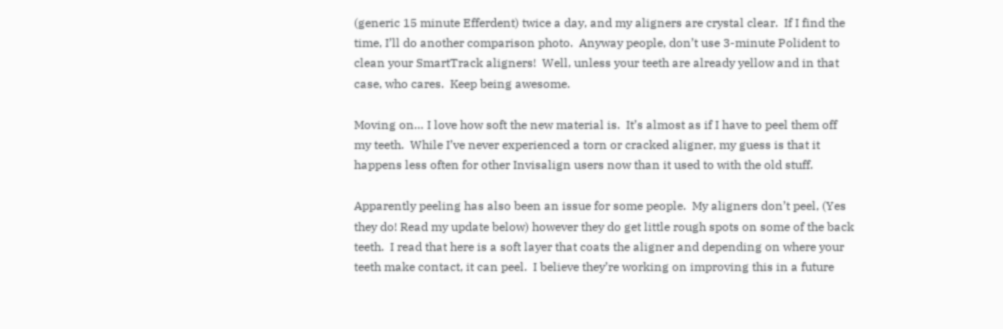(generic 15 minute Efferdent) twice a day, and my aligners are crystal clear.  If I find the time, I’ll do another comparison photo.  Anyway people, don’t use 3-minute Polident to clean your SmartTrack aligners!  Well, unless your teeth are already yellow and in that case, who cares.  Keep being awesome.

Moving on… I love how soft the new material is.  It’s almost as if I have to peel them off my teeth.  While I’ve never experienced a torn or cracked aligner, my guess is that it happens less often for other Invisalign users now than it used to with the old stuff.

Apparently peeling has also been an issue for some people.  My aligners don’t peel, (Yes they do! Read my update below) however they do get little rough spots on some of the back teeth.  I read that here is a soft layer that coats the aligner and depending on where your teeth make contact, it can peel.  I believe they’re working on improving this in a future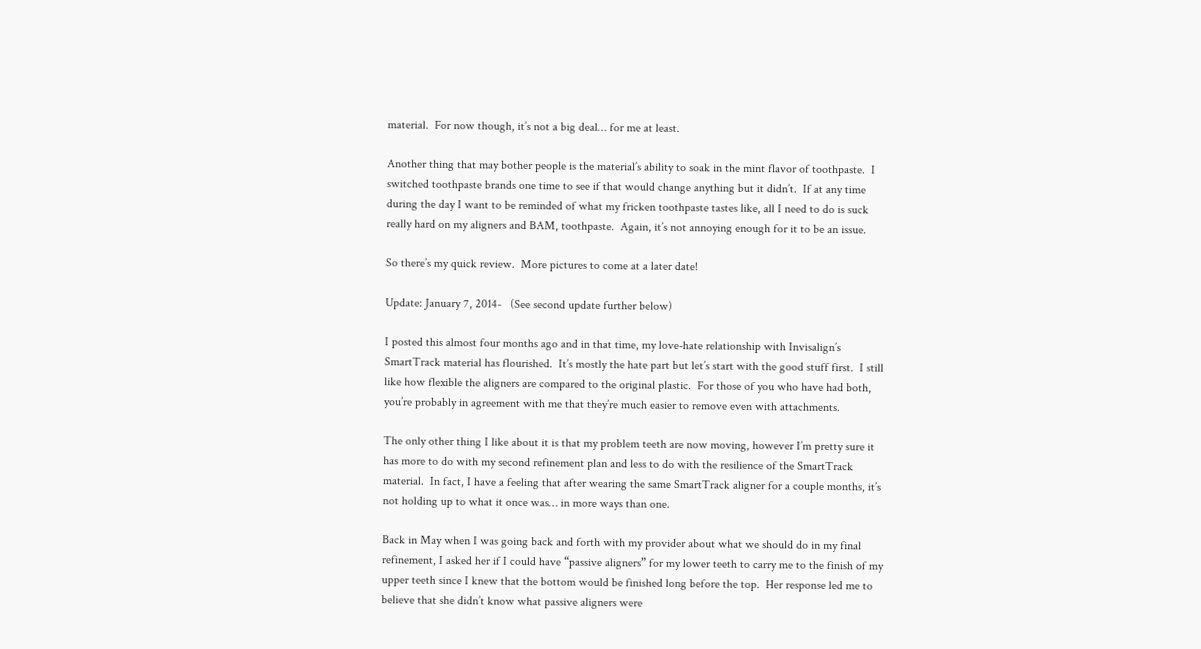material.  For now though, it’s not a big deal… for me at least.

Another thing that may bother people is the material’s ability to soak in the mint flavor of toothpaste.  I switched toothpaste brands one time to see if that would change anything but it didn’t.  If at any time during the day I want to be reminded of what my fricken toothpaste tastes like, all I need to do is suck really hard on my aligners and BAM, toothpaste.  Again, it’s not annoying enough for it to be an issue.

So there’s my quick review.  More pictures to come at a later date!

Update: January 7, 2014-   (See second update further below)

I posted this almost four months ago and in that time, my love-hate relationship with Invisalign’s SmartTrack material has flourished.  It’s mostly the hate part but let’s start with the good stuff first.  I still like how flexible the aligners are compared to the original plastic.  For those of you who have had both, you’re probably in agreement with me that they’re much easier to remove even with attachments.

The only other thing I like about it is that my problem teeth are now moving, however I’m pretty sure it has more to do with my second refinement plan and less to do with the resilience of the SmartTrack material.  In fact, I have a feeling that after wearing the same SmartTrack aligner for a couple months, it’s not holding up to what it once was… in more ways than one.

Back in May when I was going back and forth with my provider about what we should do in my final refinement, I asked her if I could have “passive aligners” for my lower teeth to carry me to the finish of my upper teeth since I knew that the bottom would be finished long before the top.  Her response led me to believe that she didn’t know what passive aligners were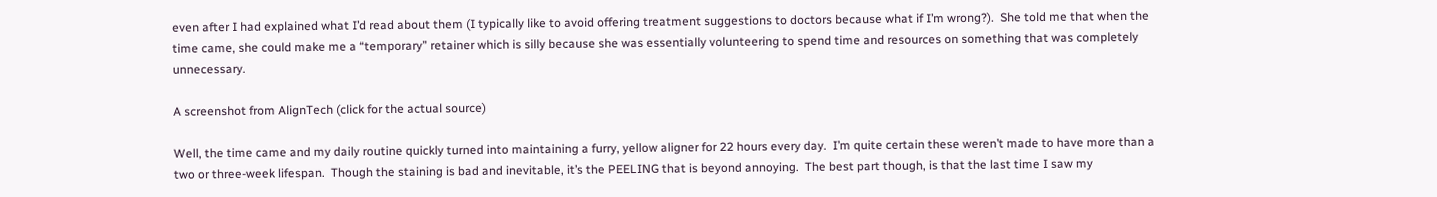even after I had explained what I’d read about them (I typically like to avoid offering treatment suggestions to doctors because what if I’m wrong?).  She told me that when the time came, she could make me a “temporary” retainer which is silly because she was essentially volunteering to spend time and resources on something that was completely unnecessary.

A screenshot from AlignTech (click for the actual source)

Well, the time came and my daily routine quickly turned into maintaining a furry, yellow aligner for 22 hours every day.  I’m quite certain these weren’t made to have more than a two or three-week lifespan.  Though the staining is bad and inevitable, it’s the PEELING that is beyond annoying.  The best part though, is that the last time I saw my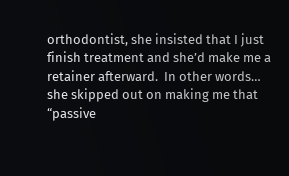orthodontist, she insisted that I just finish treatment and she’d make me a retainer afterward.  In other words… she skipped out on making me that “passive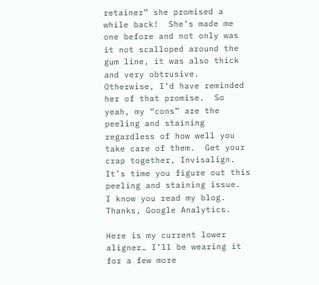retainer” she promised a while back!  She’s made me one before and not only was it not scalloped around the gum line, it was also thick and very obtrusive.  Otherwise, I’d have reminded her of that promise.  So yeah, my “cons” are the peeling and staining regardless of how well you take care of them.  Get your crap together, Invisalign.  It’s time you figure out this peeling and staining issue.  I know you read my blog.  Thanks, Google Analytics.

Here is my current lower aligner… I’ll be wearing it for a few more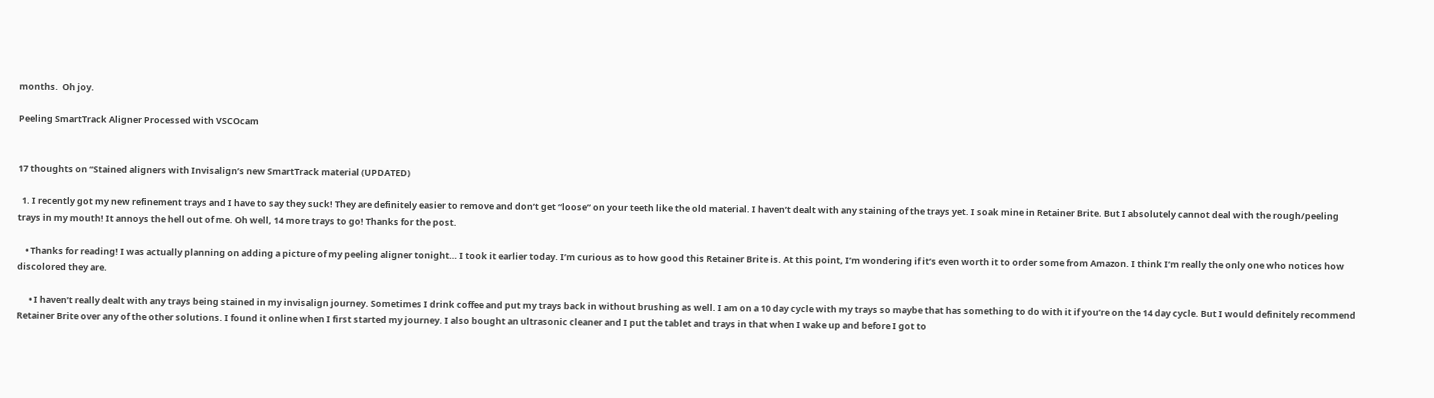months.  Oh joy.

Peeling SmartTrack Aligner Processed with VSCOcam


17 thoughts on “Stained aligners with Invisalign’s new SmartTrack material (UPDATED)

  1. I recently got my new refinement trays and I have to say they suck! They are definitely easier to remove and don’t get “loose” on your teeth like the old material. I haven’t dealt with any staining of the trays yet. I soak mine in Retainer Brite. But I absolutely cannot deal with the rough/peeling trays in my mouth! It annoys the hell out of me. Oh well, 14 more trays to go! Thanks for the post.

    • Thanks for reading! I was actually planning on adding a picture of my peeling aligner tonight… I took it earlier today. I’m curious as to how good this Retainer Brite is. At this point, I’m wondering if it’s even worth it to order some from Amazon. I think I’m really the only one who notices how discolored they are.

      • I haven’t really dealt with any trays being stained in my invisalign journey. Sometimes I drink coffee and put my trays back in without brushing as well. I am on a 10 day cycle with my trays so maybe that has something to do with it if you’re on the 14 day cycle. But I would definitely recommend Retainer Brite over any of the other solutions. I found it online when I first started my journey. I also bought an ultrasonic cleaner and I put the tablet and trays in that when I wake up and before I got to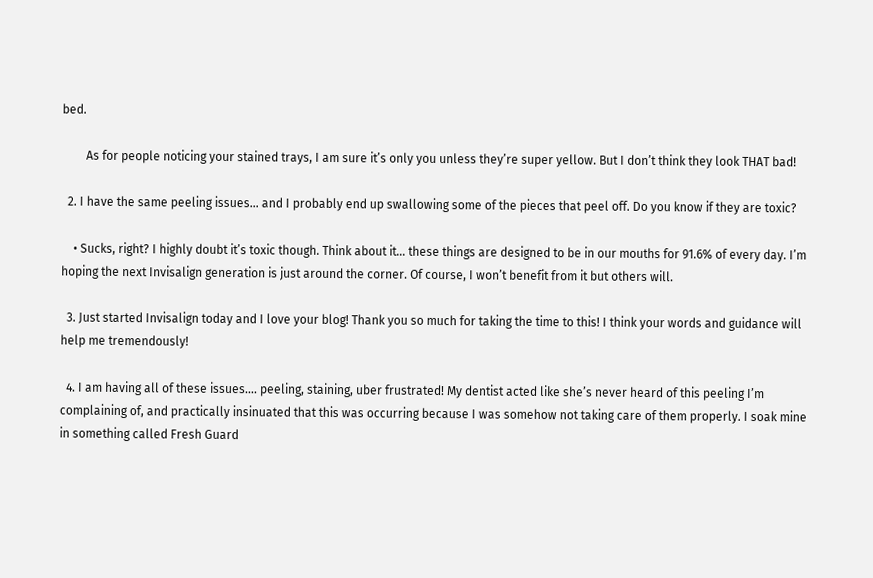bed.

        As for people noticing your stained trays, I am sure it’s only you unless they’re super yellow. But I don’t think they look THAT bad!

  2. I have the same peeling issues… and I probably end up swallowing some of the pieces that peel off. Do you know if they are toxic?

    • Sucks, right? I highly doubt it’s toxic though. Think about it… these things are designed to be in our mouths for 91.6% of every day. I’m hoping the next Invisalign generation is just around the corner. Of course, I won’t benefit from it but others will.

  3. Just started Invisalign today and I love your blog! Thank you so much for taking the time to this! I think your words and guidance will help me tremendously!

  4. I am having all of these issues…. peeling, staining, uber frustrated! My dentist acted like she’s never heard of this peeling I’m complaining of, and practically insinuated that this was occurring because I was somehow not taking care of them properly. I soak mine in something called Fresh Guard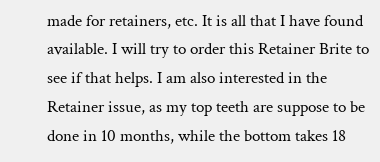made for retainers, etc. It is all that I have found available. I will try to order this Retainer Brite to see if that helps. I am also interested in the Retainer issue, as my top teeth are suppose to be done in 10 months, while the bottom takes 18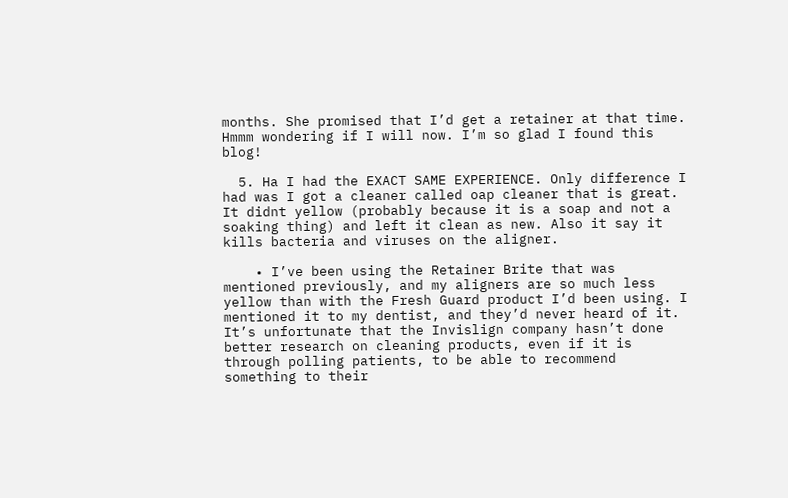months. She promised that I’d get a retainer at that time. Hmmm wondering if I will now. I’m so glad I found this blog!

  5. Ha I had the EXACT SAME EXPERIENCE. Only difference I had was I got a cleaner called oap cleaner that is great. It didnt yellow (probably because it is a soap and not a soaking thing) and left it clean as new. Also it say it kills bacteria and viruses on the aligner.

    • I’ve been using the Retainer Brite that was mentioned previously, and my aligners are so much less yellow than with the Fresh Guard product I’d been using. I mentioned it to my dentist, and they’d never heard of it. It’s unfortunate that the Invislign company hasn’t done better research on cleaning products, even if it is through polling patients, to be able to recommend something to their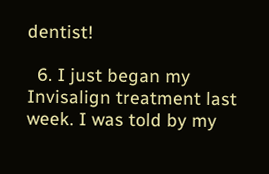dentist!

  6. I just began my Invisalign treatment last week. I was told by my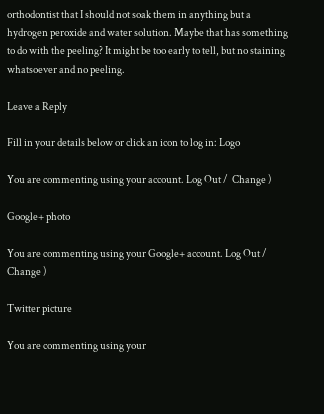orthodontist that I should not soak them in anything but a hydrogen peroxide and water solution. Maybe that has something to do with the peeling? It might be too early to tell, but no staining whatsoever and no peeling.

Leave a Reply

Fill in your details below or click an icon to log in: Logo

You are commenting using your account. Log Out /  Change )

Google+ photo

You are commenting using your Google+ account. Log Out /  Change )

Twitter picture

You are commenting using your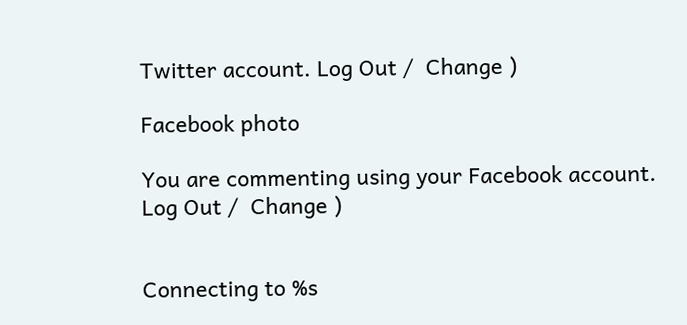Twitter account. Log Out /  Change )

Facebook photo

You are commenting using your Facebook account. Log Out /  Change )


Connecting to %s